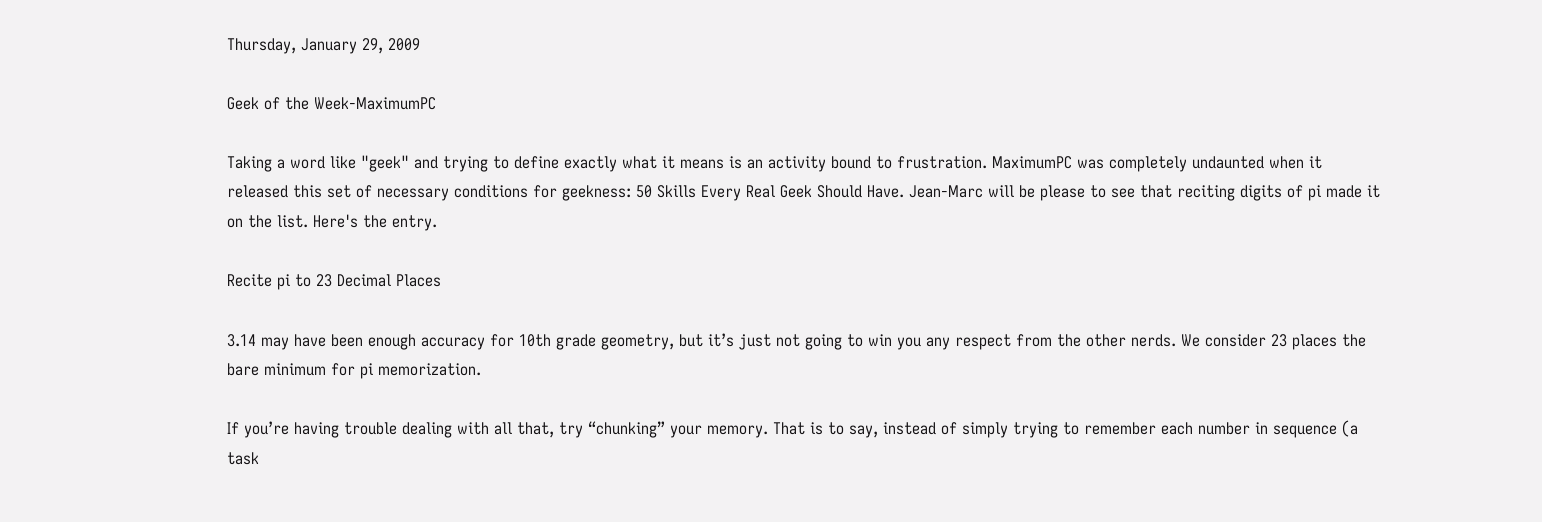Thursday, January 29, 2009

Geek of the Week-MaximumPC

Taking a word like "geek" and trying to define exactly what it means is an activity bound to frustration. MaximumPC was completely undaunted when it released this set of necessary conditions for geekness: 50 Skills Every Real Geek Should Have. Jean-Marc will be please to see that reciting digits of pi made it on the list. Here's the entry.

Recite pi to 23 Decimal Places

3.14 may have been enough accuracy for 10th grade geometry, but it’s just not going to win you any respect from the other nerds. We consider 23 places the bare minimum for pi memorization.

If you’re having trouble dealing with all that, try “chunking” your memory. That is to say, instead of simply trying to remember each number in sequence (a task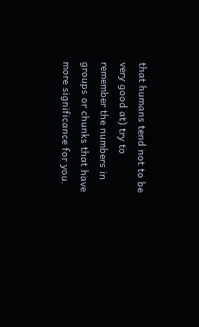that humans tend not to be very good at) try to remember the numbers in groups or chunks that have more significance for you.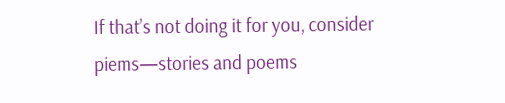If that’s not doing it for you, consider piems—stories and poems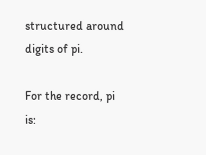structured around digits of pi.

For the record, pi is: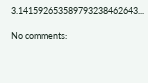3.141592653589793238462643...

No comments: